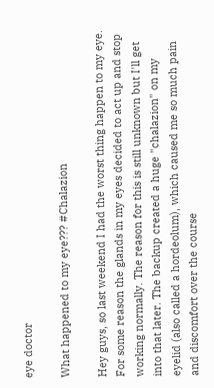eye doctor

What happened to my eye??? #Chalazion

Hey guys, so last weekend I had the worst thing happen to my eye. For some reason the glands in my eyes decided to act up and stop working normally. The reason for this is still unknown but I'll get into that later. The backup created a huge "chalazion" on my eyelid (also called a hordeolum), which caused me so much pain and discomfort over the course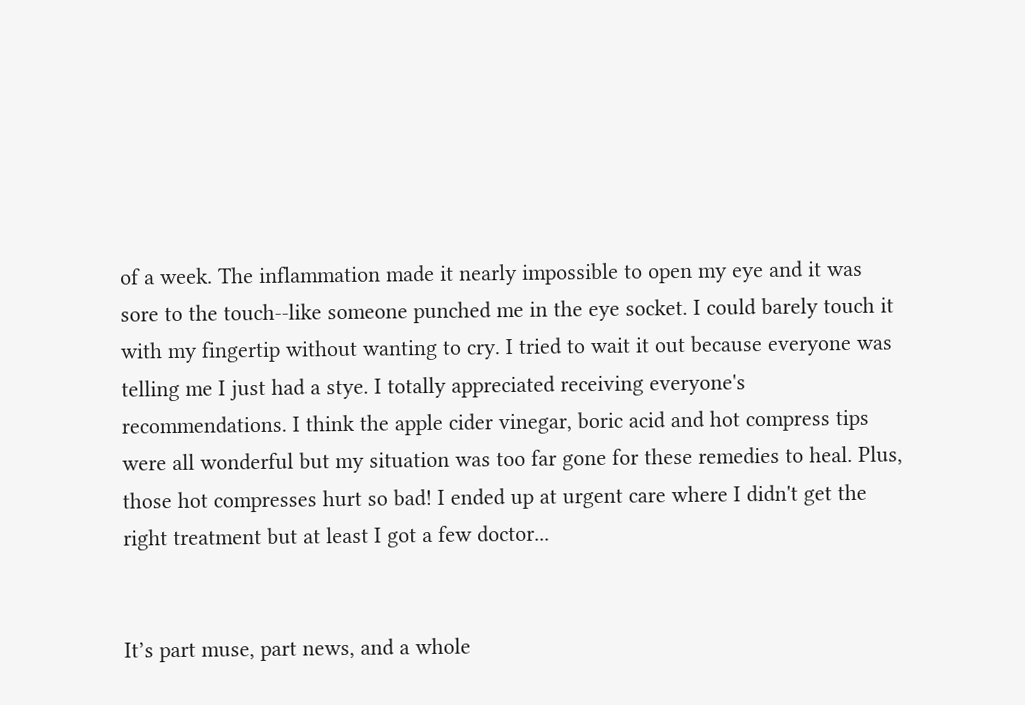of a week. The inflammation made it nearly impossible to open my eye and it was sore to the touch--like someone punched me in the eye socket. I could barely touch it with my fingertip without wanting to cry. I tried to wait it out because everyone was telling me I just had a stye. I totally appreciated receiving everyone's recommendations. I think the apple cider vinegar, boric acid and hot compress tips were all wonderful but my situation was too far gone for these remedies to heal. Plus, those hot compresses hurt so bad! I ended up at urgent care where I didn't get the right treatment but at least I got a few doctor...


It’s part muse, part news, and a whole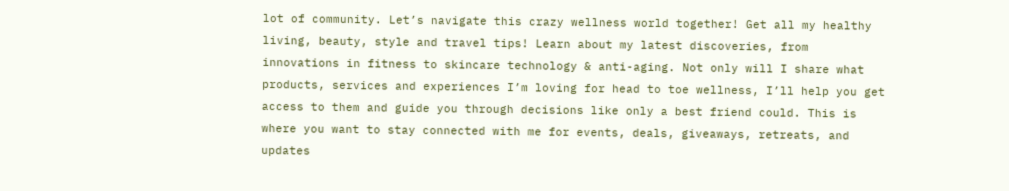lot of community. Let’s navigate this crazy wellness world together! Get all my healthy living, beauty, style and travel tips! Learn about my latest discoveries, from innovations in fitness to skincare technology & anti-aging. Not only will I share what products, services and experiences I’m loving for head to toe wellness, I’ll help you get access to them and guide you through decisions like only a best friend could. This is where you want to stay connected with me for events, deals, giveaways, retreats, and updates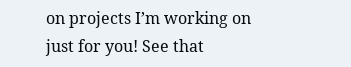on projects I’m working on just for you! See that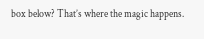box below? That’s where the magic happens.